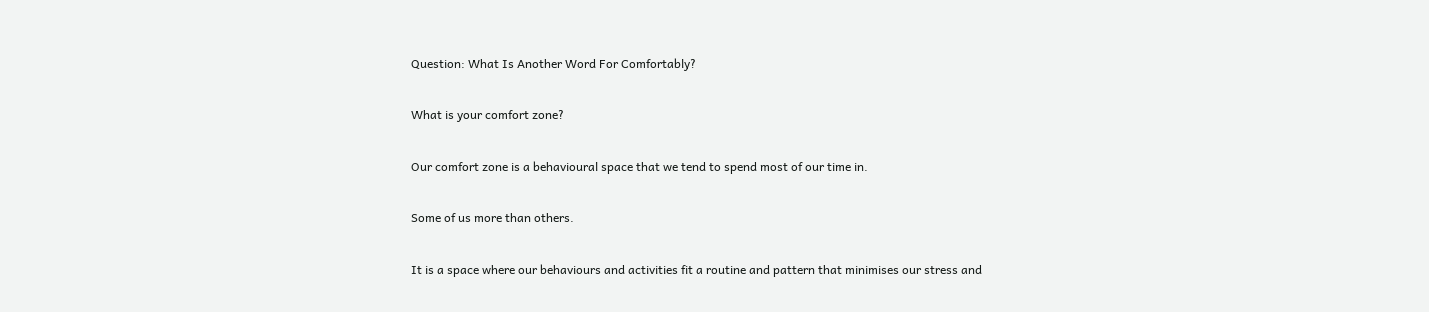Question: What Is Another Word For Comfortably?

What is your comfort zone?

Our comfort zone is a behavioural space that we tend to spend most of our time in.

Some of us more than others.

It is a space where our behaviours and activities fit a routine and pattern that minimises our stress and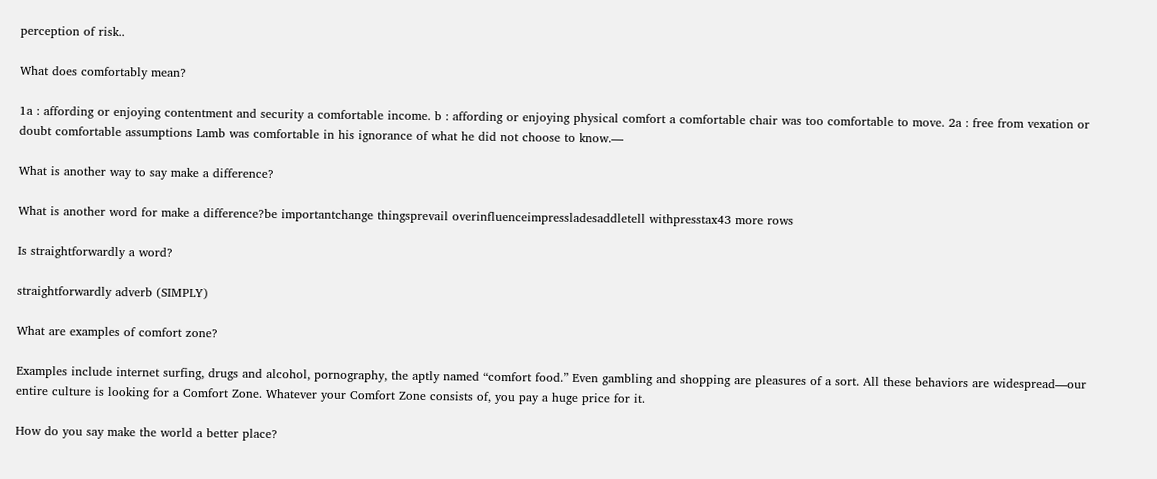perception of risk..

What does comfortably mean?

1a : affording or enjoying contentment and security a comfortable income. b : affording or enjoying physical comfort a comfortable chair was too comfortable to move. 2a : free from vexation or doubt comfortable assumptions Lamb was comfortable in his ignorance of what he did not choose to know.—

What is another way to say make a difference?

What is another word for make a difference?be importantchange thingsprevail overinfluenceimpressladesaddletell withpresstax43 more rows

Is straightforwardly a word?

straightforwardly adverb (SIMPLY)

What are examples of comfort zone?

Examples include internet surfing, drugs and alcohol, pornography, the aptly named “comfort food.” Even gambling and shopping are pleasures of a sort. All these behaviors are widespread—our entire culture is looking for a Comfort Zone. Whatever your Comfort Zone consists of, you pay a huge price for it.

How do you say make the world a better place?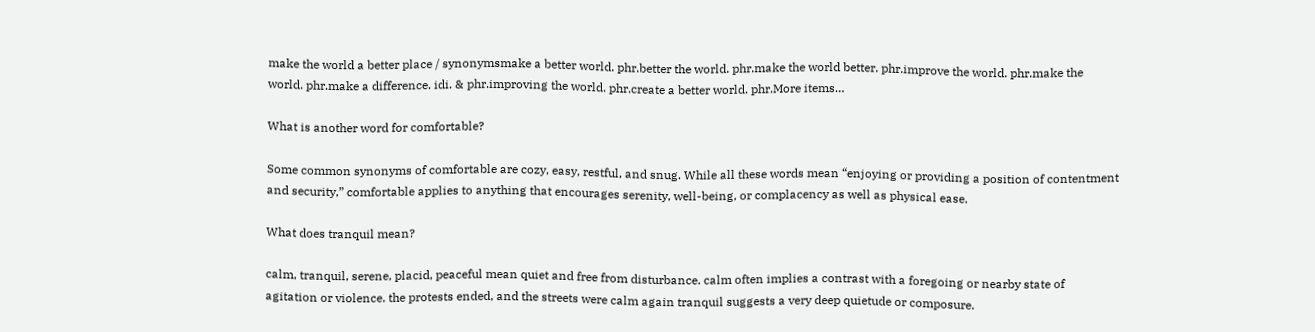make the world a better place / synonymsmake a better world. phr.better the world. phr.make the world better. phr.improve the world. phr.make the world. phr.make a difference. idi. & phr.improving the world. phr.create a better world. phr.More items…

What is another word for comfortable?

Some common synonyms of comfortable are cozy, easy, restful, and snug. While all these words mean “enjoying or providing a position of contentment and security,” comfortable applies to anything that encourages serenity, well-being, or complacency as well as physical ease.

What does tranquil mean?

calm, tranquil, serene, placid, peaceful mean quiet and free from disturbance. calm often implies a contrast with a foregoing or nearby state of agitation or violence. the protests ended, and the streets were calm again tranquil suggests a very deep quietude or composure.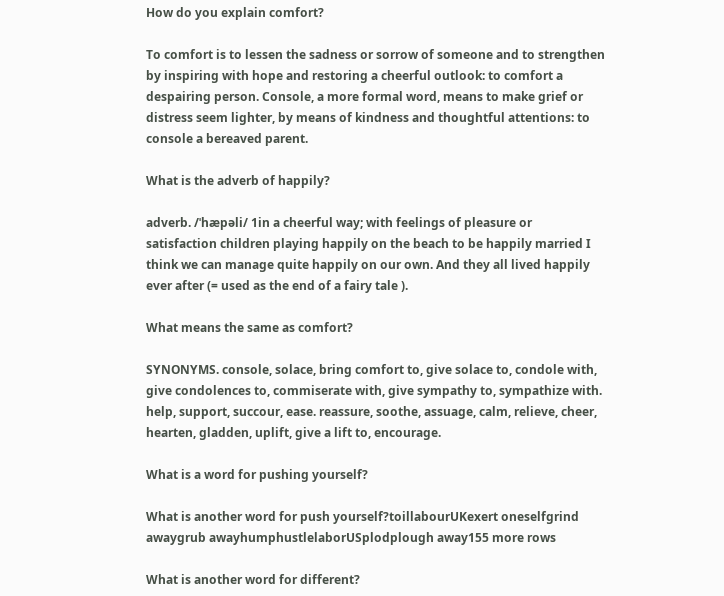How do you explain comfort?

To comfort is to lessen the sadness or sorrow of someone and to strengthen by inspiring with hope and restoring a cheerful outlook: to comfort a despairing person. Console, a more formal word, means to make grief or distress seem lighter, by means of kindness and thoughtful attentions: to console a bereaved parent.

What is the adverb of happily?

adverb. /ˈhæpəli/ 1in a cheerful way; with feelings of pleasure or satisfaction children playing happily on the beach to be happily married I think we can manage quite happily on our own. And they all lived happily ever after (= used as the end of a fairy tale ).

What means the same as comfort?

SYNONYMS. console, solace, bring comfort to, give solace to, condole with, give condolences to, commiserate with, give sympathy to, sympathize with. help, support, succour, ease. reassure, soothe, assuage, calm, relieve, cheer, hearten, gladden, uplift, give a lift to, encourage.

What is a word for pushing yourself?

What is another word for push yourself?toillabourUKexert oneselfgrind awaygrub awayhumphustlelaborUSplodplough away155 more rows

What is another word for different?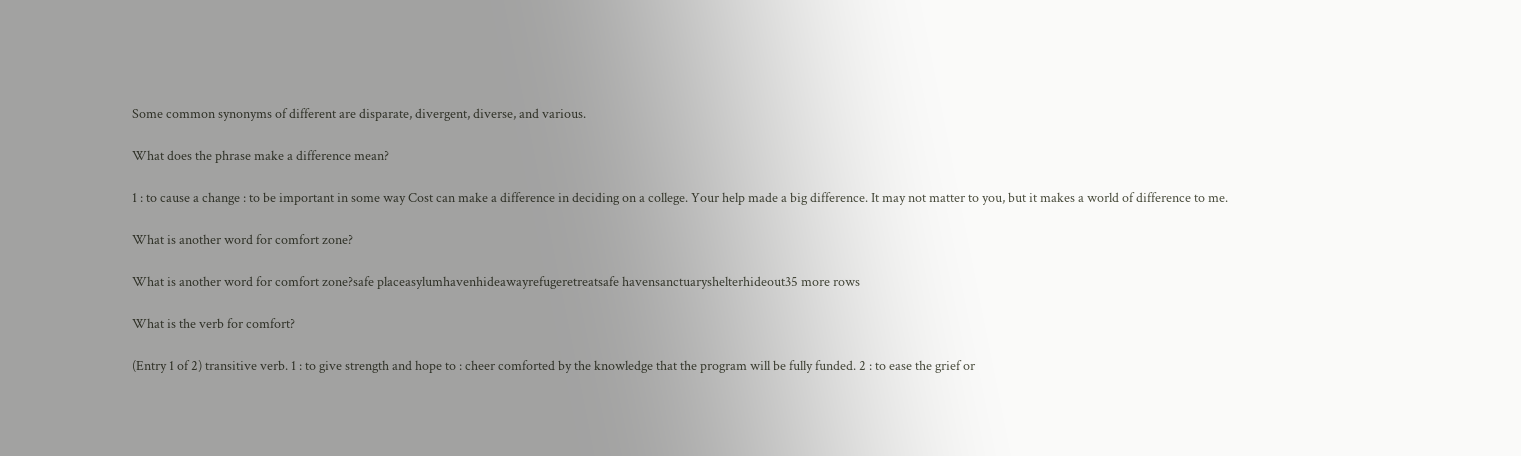Some common synonyms of different are disparate, divergent, diverse, and various.

What does the phrase make a difference mean?

1 : to cause a change : to be important in some way Cost can make a difference in deciding on a college. Your help made a big difference. It may not matter to you, but it makes a world of difference to me.

What is another word for comfort zone?

What is another word for comfort zone?safe placeasylumhavenhideawayrefugeretreatsafe havensanctuaryshelterhideout35 more rows

What is the verb for comfort?

(Entry 1 of 2) transitive verb. 1 : to give strength and hope to : cheer comforted by the knowledge that the program will be fully funded. 2 : to ease the grief or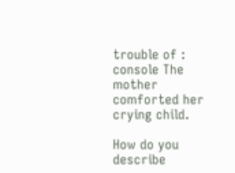trouble of : console The mother comforted her crying child.

How do you describe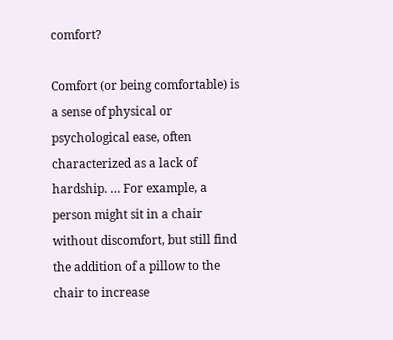comfort?

Comfort (or being comfortable) is a sense of physical or psychological ease, often characterized as a lack of hardship. … For example, a person might sit in a chair without discomfort, but still find the addition of a pillow to the chair to increase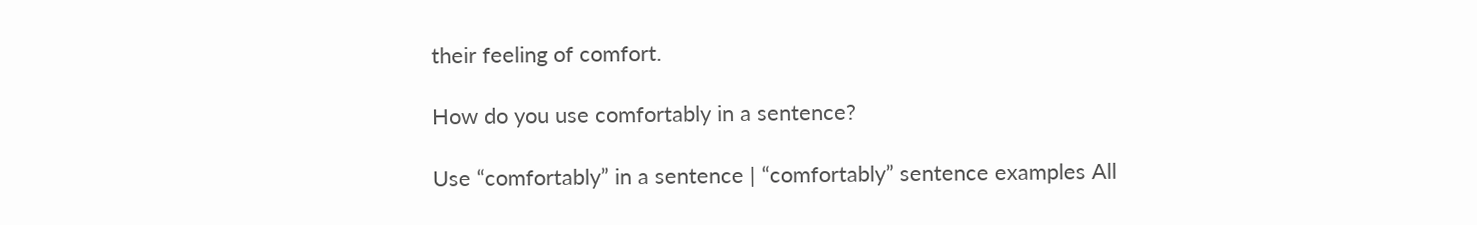their feeling of comfort.

How do you use comfortably in a sentence?

Use “comfortably” in a sentence | “comfortably” sentence examples All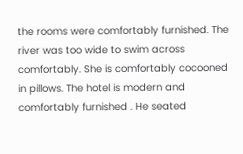the rooms were comfortably furnished. The river was too wide to swim across comfortably. She is comfortably cocooned in pillows. The hotel is modern and comfortably furnished . He seated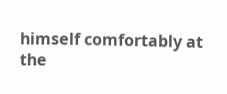himself comfortably at the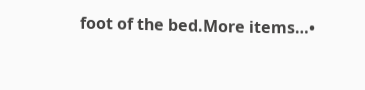foot of the bed.More items…•